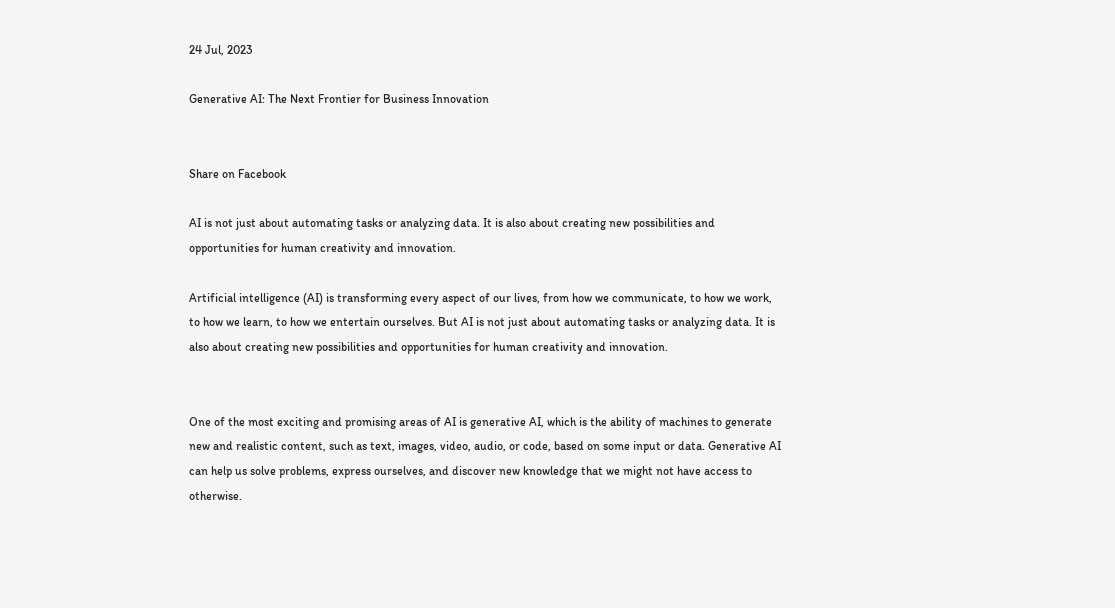24 Jul, 2023

Generative AI: The Next Frontier for Business Innovation


Share on Facebook

AI is not just about automating tasks or analyzing data. It is also about creating new possibilities and opportunities for human creativity and innovation.

Artificial intelligence (AI) is transforming every aspect of our lives, from how we communicate, to how we work, to how we learn, to how we entertain ourselves. But AI is not just about automating tasks or analyzing data. It is also about creating new possibilities and opportunities for human creativity and innovation.


One of the most exciting and promising areas of AI is generative AI, which is the ability of machines to generate new and realistic content, such as text, images, video, audio, or code, based on some input or data. Generative AI can help us solve problems, express ourselves, and discover new knowledge that we might not have access to otherwise.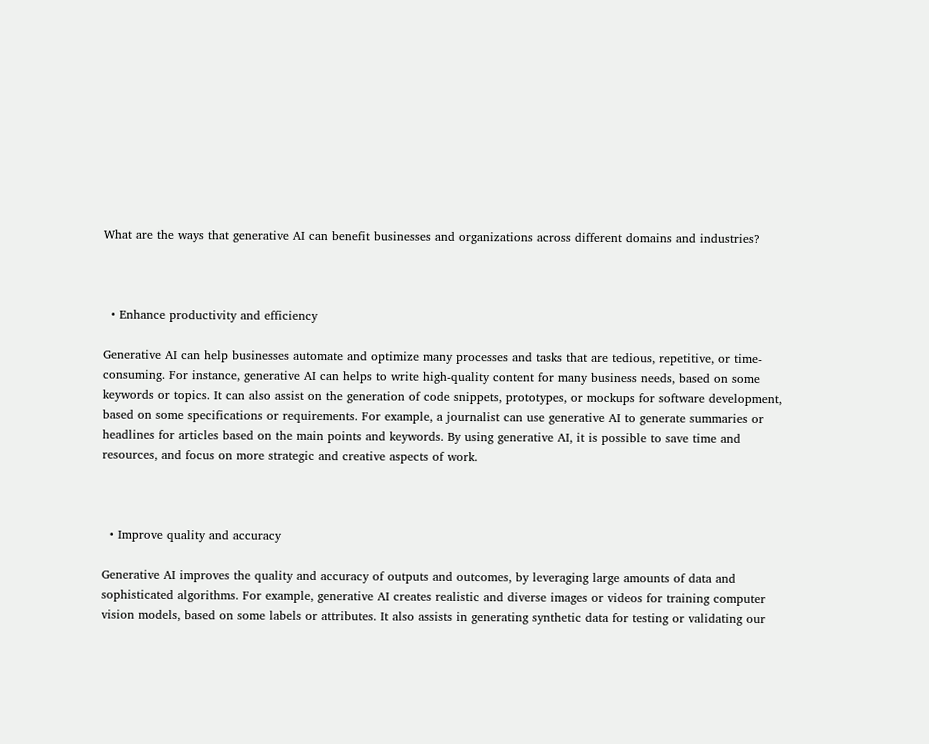What are the ways that generative AI can benefit businesses and organizations across different domains and industries?



  • Enhance productivity and efficiency

Generative AI can help businesses automate and optimize many processes and tasks that are tedious, repetitive, or time-consuming. For instance, generative AI can helps to write high-quality content for many business needs, based on some keywords or topics. It can also assist on the generation of code snippets, prototypes, or mockups for software development, based on some specifications or requirements. For example, a journalist can use generative AI to generate summaries or headlines for articles based on the main points and keywords. By using generative AI, it is possible to save time and resources, and focus on more strategic and creative aspects of work.



  • Improve quality and accuracy

Generative AI improves the quality and accuracy of outputs and outcomes, by leveraging large amounts of data and sophisticated algorithms. For example, generative AI creates realistic and diverse images or videos for training computer vision models, based on some labels or attributes. It also assists in generating synthetic data for testing or validating our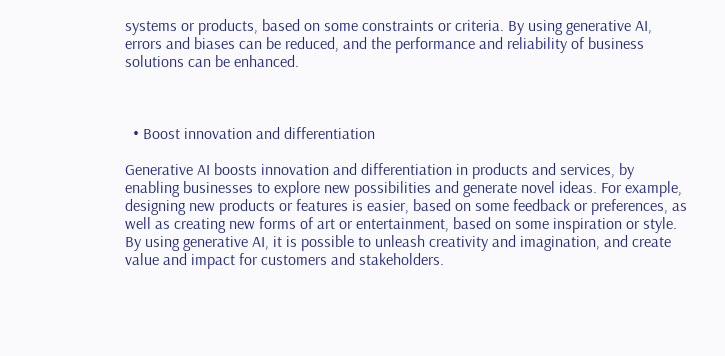systems or products, based on some constraints or criteria. By using generative AI, errors and biases can be reduced, and the performance and reliability of business solutions can be enhanced.



  • Boost innovation and differentiation

Generative AI boosts innovation and differentiation in products and services, by enabling businesses to explore new possibilities and generate novel ideas. For example, designing new products or features is easier, based on some feedback or preferences, as well as creating new forms of art or entertainment, based on some inspiration or style. By using generative AI, it is possible to unleash creativity and imagination, and create value and impact for customers and stakeholders.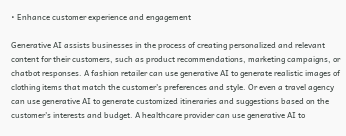• Enhance customer experience and engagement

Generative AI assists businesses in the process of creating personalized and relevant content for their customers, such as product recommendations, marketing campaigns, or chatbot responses. A fashion retailer can use generative AI to generate realistic images of clothing items that match the customer's preferences and style. Or even a travel agency can use generative AI to generate customized itineraries and suggestions based on the customer's interests and budget. A healthcare provider can use generative AI to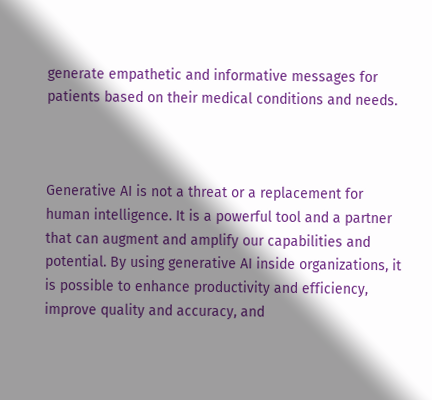generate empathetic and informative messages for patients based on their medical conditions and needs.



Generative AI is not a threat or a replacement for human intelligence. It is a powerful tool and a partner that can augment and amplify our capabilities and potential. By using generative AI inside organizations, it is possible to enhance productivity and efficiency, improve quality and accuracy, and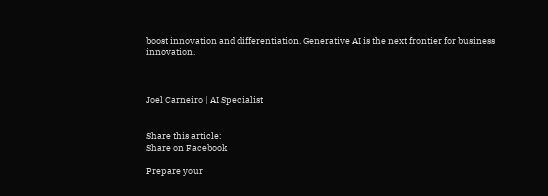boost innovation and differentiation. Generative AI is the next frontier for business innovation.



Joel Carneiro | AI Specialist


Share this article:
Share on Facebook

Prepare your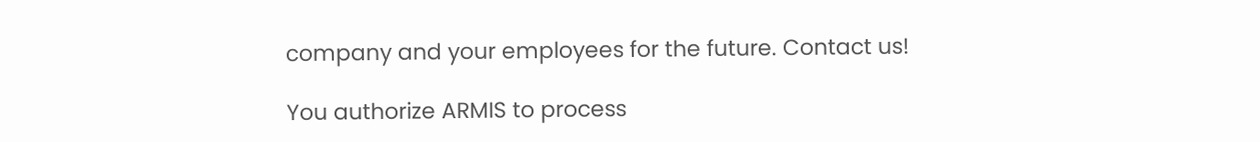company and your employees for the future. Contact us!

You authorize ARMIS to process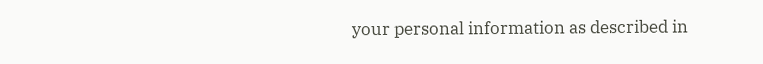your personal information as described in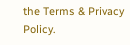the Terms & Privacy Policy.